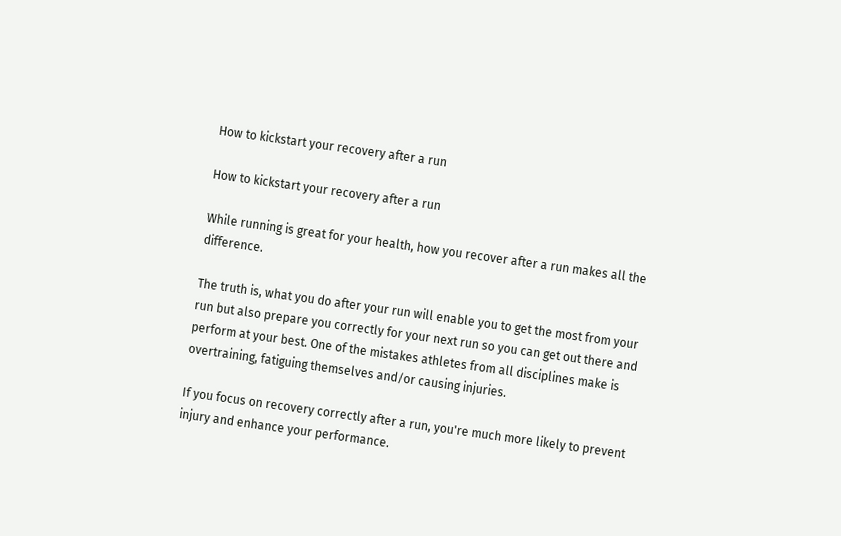How to kickstart your recovery after a run

How to kickstart your recovery after a run

While running is great for your health, how you recover after a run makes all the difference.

The truth is, what you do after your run will enable you to get the most from your run but also prepare you correctly for your next run so you can get out there and perform at your best. One of the mistakes athletes from all disciplines make is overtraining, fatiguing themselves and/or causing injuries.

If you focus on recovery correctly after a run, you're much more likely to prevent injury and enhance your performance.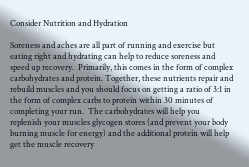Consider Nutrition and Hydration

Soreness and aches are all part of running and exercise but eating right and hydrating can help to reduce soreness and speed up recovery.  Primarily, this comes in the form of complex carbohydrates and protein. Together, these nutrients repair and rebuild muscles and you should focus on getting a ratio of 3:1 in the form of complex carbs to protein within 30 minutes of completing your run.  The carbohydrates will help you replenish your muscles glycogen stores (and prevent your body burning muscle for energy) and the additional protein will help get the muscle recovery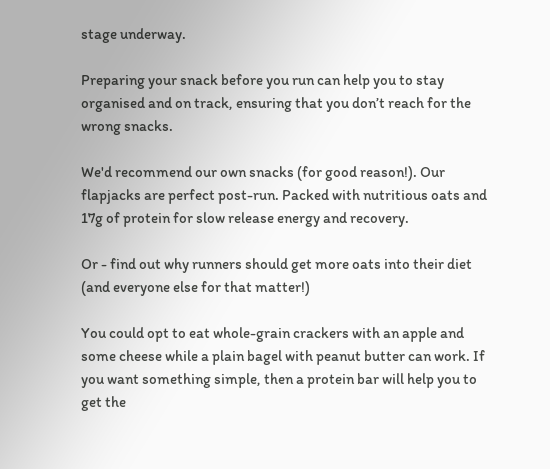stage underway.

Preparing your snack before you run can help you to stay organised and on track, ensuring that you don’t reach for the wrong snacks.

We'd recommend our own snacks (for good reason!). Our flapjacks are perfect post-run. Packed with nutritious oats and 17g of protein for slow release energy and recovery.

Or - find out why runners should get more oats into their diet (and everyone else for that matter!)

You could opt to eat whole-grain crackers with an apple and some cheese while a plain bagel with peanut butter can work. If you want something simple, then a protein bar will help you to get the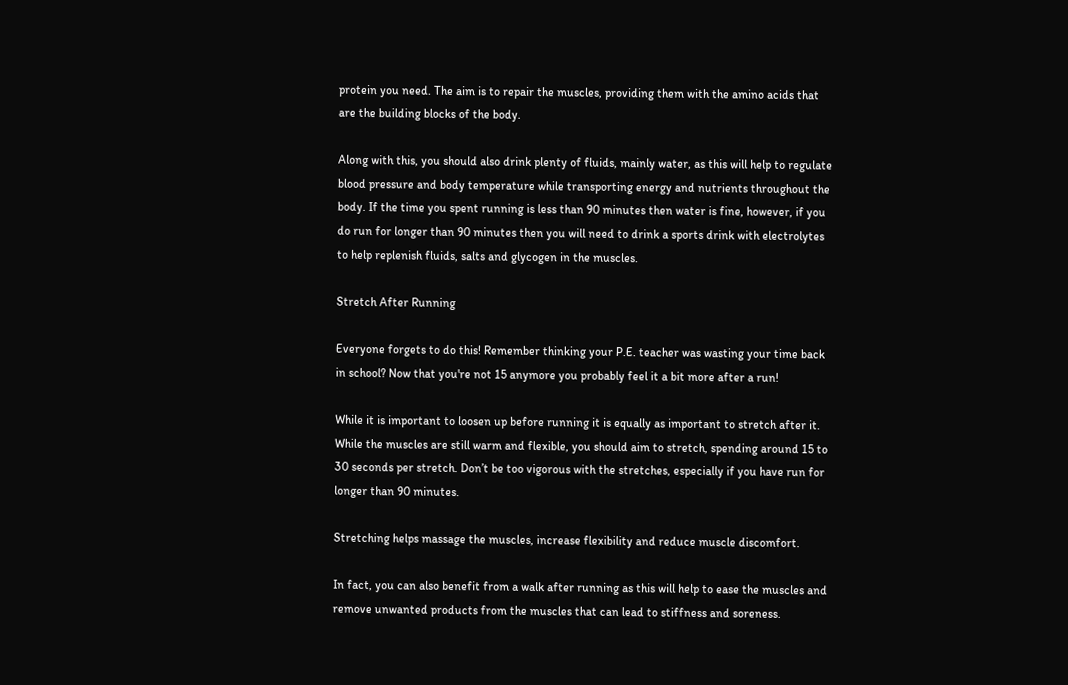protein you need. The aim is to repair the muscles, providing them with the amino acids that are the building blocks of the body.

Along with this, you should also drink plenty of fluids, mainly water, as this will help to regulate blood pressure and body temperature while transporting energy and nutrients throughout the body. If the time you spent running is less than 90 minutes then water is fine, however, if you do run for longer than 90 minutes then you will need to drink a sports drink with electrolytes to help replenish fluids, salts and glycogen in the muscles.

Stretch After Running

Everyone forgets to do this! Remember thinking your P.E. teacher was wasting your time back in school? Now that you're not 15 anymore you probably feel it a bit more after a run!

While it is important to loosen up before running it is equally as important to stretch after it. While the muscles are still warm and flexible, you should aim to stretch, spending around 15 to 30 seconds per stretch. Don’t be too vigorous with the stretches, especially if you have run for longer than 90 minutes.

Stretching helps massage the muscles, increase flexibility and reduce muscle discomfort.

In fact, you can also benefit from a walk after running as this will help to ease the muscles and remove unwanted products from the muscles that can lead to stiffness and soreness.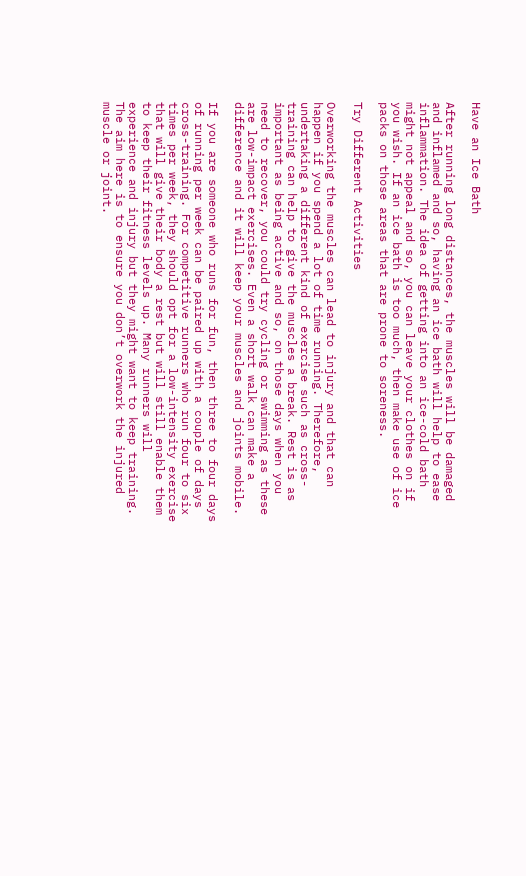Have an Ice Bath

After running long distances, the muscles will be damaged and inflamed and so, having an ice bath will help to ease inflammation. The idea of getting into an ice-cold bath might not appeal and so, you can leave your clothes on if you wish. If an ice bath is too much, then make use of ice packs on those areas that are prone to soreness.

Try Different Activities

Overworking the muscles can lead to injury and that can happen if you spend a lot of time running. Therefore, undertaking a different kind of exercise such as cross-training can help to give the muscles a break. Rest is as important as being active and so, on those days when you need to recover, you could try cycling or swimming as these are low-impact exercises. Even a short walk can make a difference and it will keep your muscles and joints mobile.

If you are someone who runs for fun, then three to four days of running per week can be paired up with a couple of days cross-training. For competitive runners who run four to six times per week, they should opt for a low-intensity exercise that will give their body a rest but will still enable them to keep their fitness levels up. Many runners will experience and injury but they might want to keep training. The aim here is to ensure you don’t overwork the injured muscle or joint.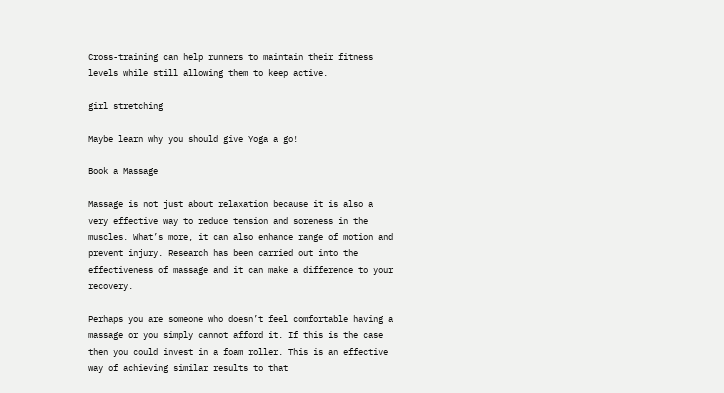Cross-training can help runners to maintain their fitness levels while still allowing them to keep active.

girl stretching

Maybe learn why you should give Yoga a go!

Book a Massage

Massage is not just about relaxation because it is also a very effective way to reduce tension and soreness in the muscles. What’s more, it can also enhance range of motion and prevent injury. Research has been carried out into the effectiveness of massage and it can make a difference to your recovery.

Perhaps you are someone who doesn’t feel comfortable having a massage or you simply cannot afford it. If this is the case then you could invest in a foam roller. This is an effective way of achieving similar results to that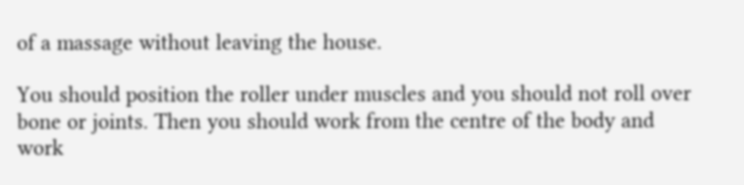of a massage without leaving the house.

You should position the roller under muscles and you should not roll over bone or joints. Then you should work from the centre of the body and work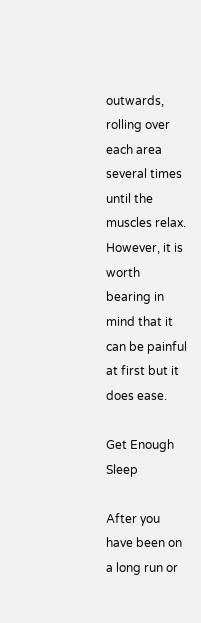outwards, rolling over each area several times until the muscles relax. However, it is worth bearing in mind that it can be painful at first but it does ease.

Get Enough Sleep

After you have been on a long run or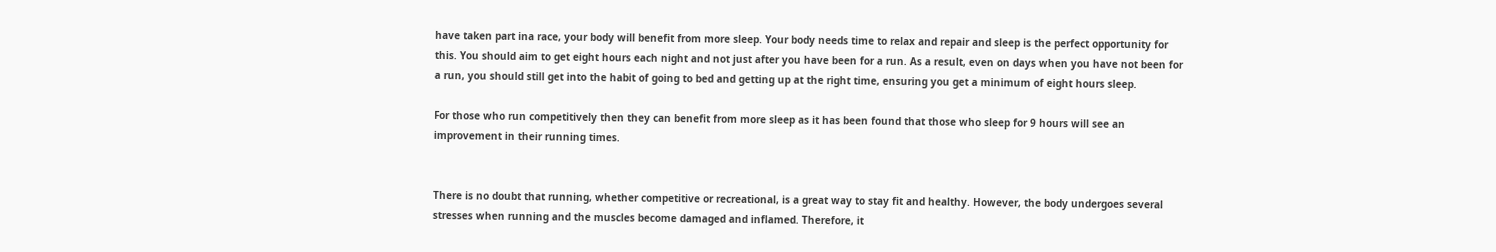have taken part ina race, your body will benefit from more sleep. Your body needs time to relax and repair and sleep is the perfect opportunity for this. You should aim to get eight hours each night and not just after you have been for a run. As a result, even on days when you have not been for a run, you should still get into the habit of going to bed and getting up at the right time, ensuring you get a minimum of eight hours sleep.

For those who run competitively then they can benefit from more sleep as it has been found that those who sleep for 9 hours will see an improvement in their running times.


There is no doubt that running, whether competitive or recreational, is a great way to stay fit and healthy. However, the body undergoes several stresses when running and the muscles become damaged and inflamed. Therefore, it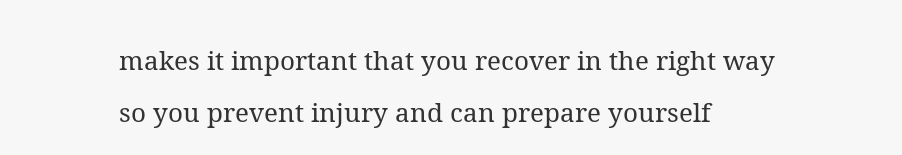makes it important that you recover in the right way so you prevent injury and can prepare yourself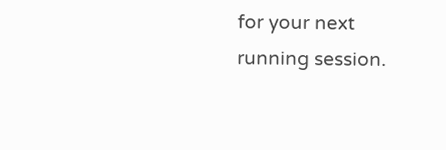for your next running session.